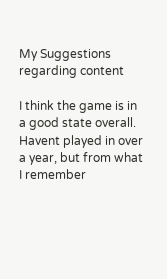My Suggestions regarding content

I think the game is in a good state overall. Havent played in over a year, but from what I remember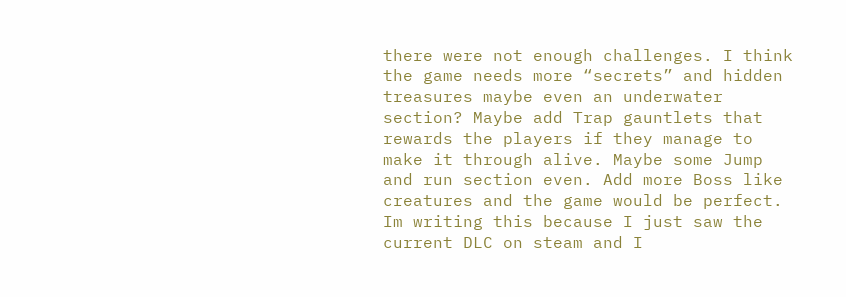there were not enough challenges. I think the game needs more “secrets” and hidden treasures maybe even an underwater section? Maybe add Trap gauntlets that rewards the players if they manage to make it through alive. Maybe some Jump and run section even. Add more Boss like creatures and the game would be perfect. Im writing this because I just saw the current DLC on steam and I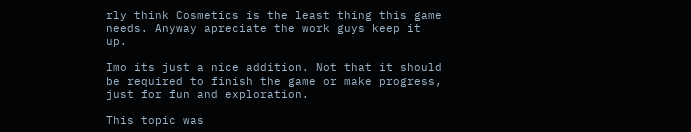rly think Cosmetics is the least thing this game needs. Anyway apreciate the work guys keep it up.

Imo its just a nice addition. Not that it should be required to finish the game or make progress, just for fun and exploration.

This topic was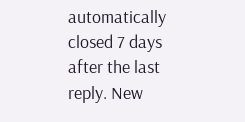automatically closed 7 days after the last reply. New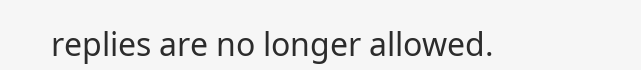replies are no longer allowed.